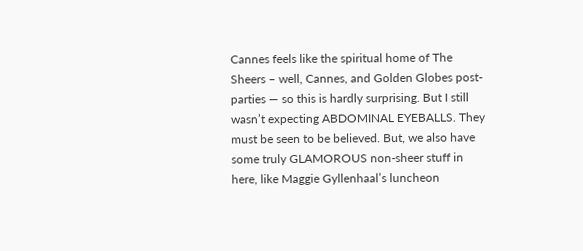Cannes feels like the spiritual home of The Sheers – well, Cannes, and Golden Globes post-parties — so this is hardly surprising. But I still wasn’t expecting ABDOMINAL EYEBALLS. They must be seen to be believed. But, we also have some truly GLAMOROUS non-sheer stuff in here, like Maggie Gyllenhaal’s luncheon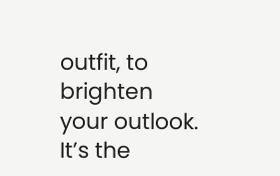outfit, to brighten your outlook. It’s the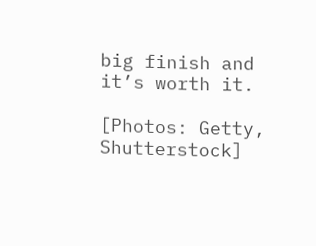big finish and it’s worth it.

[Photos: Getty, Shutterstock]